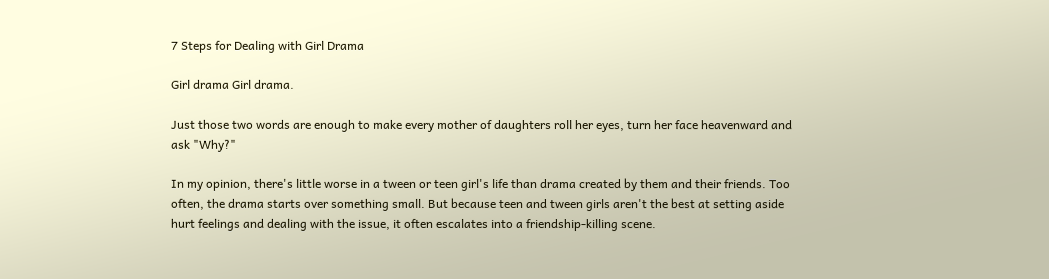7 Steps for Dealing with Girl Drama

Girl drama Girl drama.

Just those two words are enough to make every mother of daughters roll her eyes, turn her face heavenward and ask "Why?"

In my opinion, there's little worse in a tween or teen girl's life than drama created by them and their friends. Too often, the drama starts over something small. But because teen and tween girls aren't the best at setting aside hurt feelings and dealing with the issue, it often escalates into a friendship-killing scene.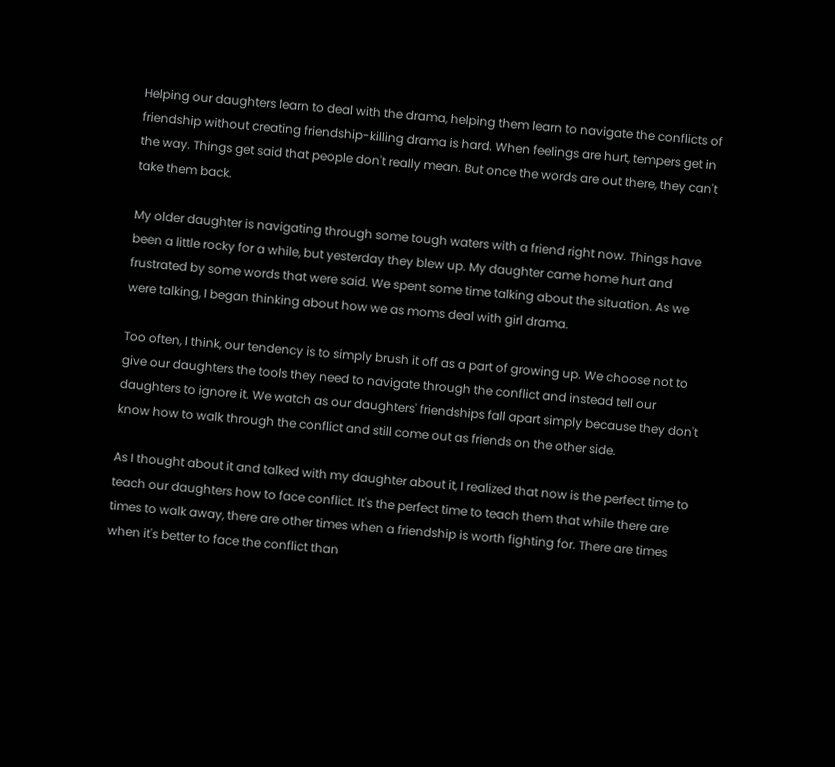Helping our daughters learn to deal with the drama, helping them learn to navigate the conflicts of friendship without creating friendship-killing drama is hard. When feelings are hurt, tempers get in the way. Things get said that people don't really mean. But once the words are out there, they can't take them back.

My older daughter is navigating through some tough waters with a friend right now. Things have been a little rocky for a while, but yesterday they blew up. My daughter came home hurt and frustrated by some words that were said. We spent some time talking about the situation. As we were talking, I began thinking about how we as moms deal with girl drama.

Too often, I think, our tendency is to simply brush it off as a part of growing up. We choose not to give our daughters the tools they need to navigate through the conflict and instead tell our daughters to ignore it. We watch as our daughters' friendships fall apart simply because they don't know how to walk through the conflict and still come out as friends on the other side.

As I thought about it and talked with my daughter about it, I realized that now is the perfect time to teach our daughters how to face conflict. It's the perfect time to teach them that while there are times to walk away, there are other times when a friendship is worth fighting for. There are times when it's better to face the conflict than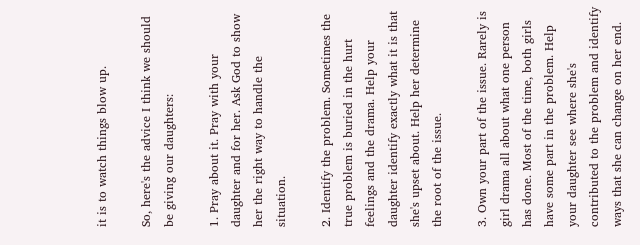it is to watch things blow up.

So, here's the advice I think we should be giving our daughters:

1. Pray about it. Pray with your daughter and for her. Ask God to show her the right way to handle the situation.

2. Identify the problem. Sometimes the true problem is buried in the hurt feelings and the drama. Help your daughter identify exactly what it is that she's upset about. Help her determine the root of the issue.

3. Own your part of the issue. Rarely is girl drama all about what one person has done. Most of the time, both girls have some part in the problem. Help your daughter see where she's contributed to the problem and identify ways that she can change on her end.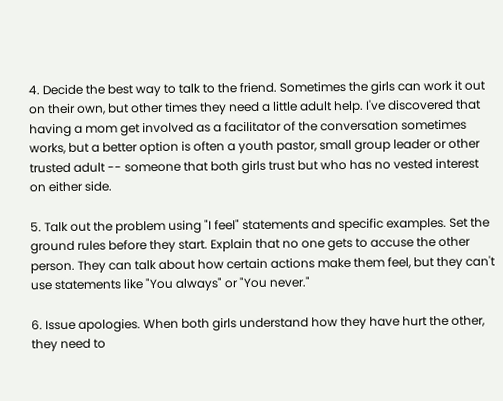4. Decide the best way to talk to the friend. Sometimes the girls can work it out on their own, but other times they need a little adult help. I've discovered that having a mom get involved as a facilitator of the conversation sometimes works, but a better option is often a youth pastor, small group leader or other trusted adult -- someone that both girls trust but who has no vested interest on either side.

5. Talk out the problem using "I feel" statements and specific examples. Set the ground rules before they start. Explain that no one gets to accuse the other person. They can talk about how certain actions make them feel, but they can't use statements like "You always" or "You never."

6. Issue apologies. When both girls understand how they have hurt the other, they need to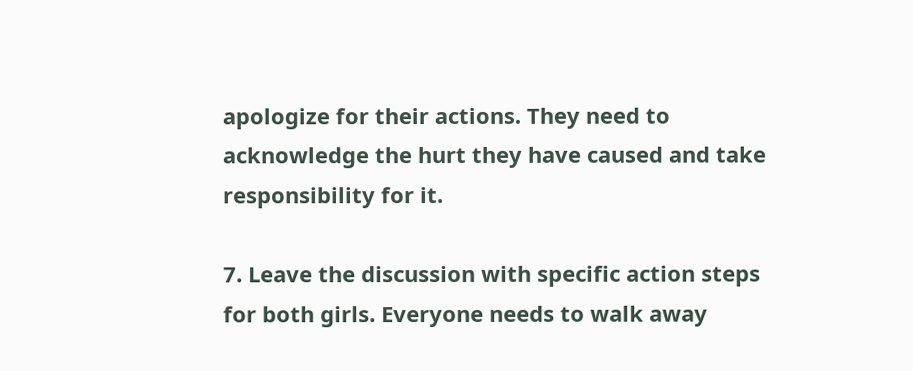apologize for their actions. They need to acknowledge the hurt they have caused and take responsibility for it.

7. Leave the discussion with specific action steps for both girls. Everyone needs to walk away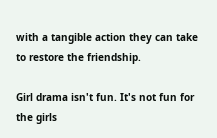with a tangible action they can take to restore the friendship.

Girl drama isn't fun. It's not fun for the girls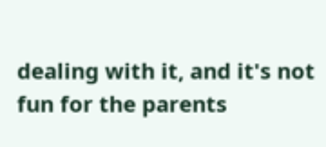dealing with it, and it's not fun for the parents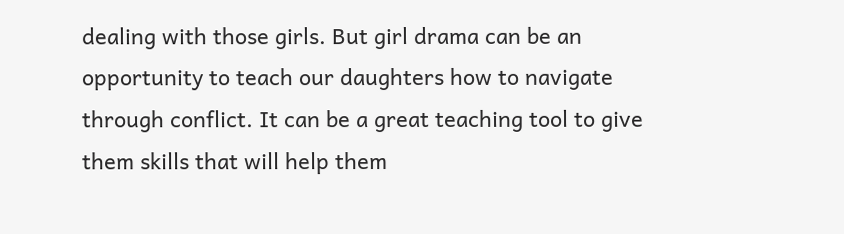dealing with those girls. But girl drama can be an opportunity to teach our daughters how to navigate through conflict. It can be a great teaching tool to give them skills that will help them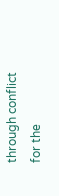through conflict for the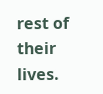rest of their lives.